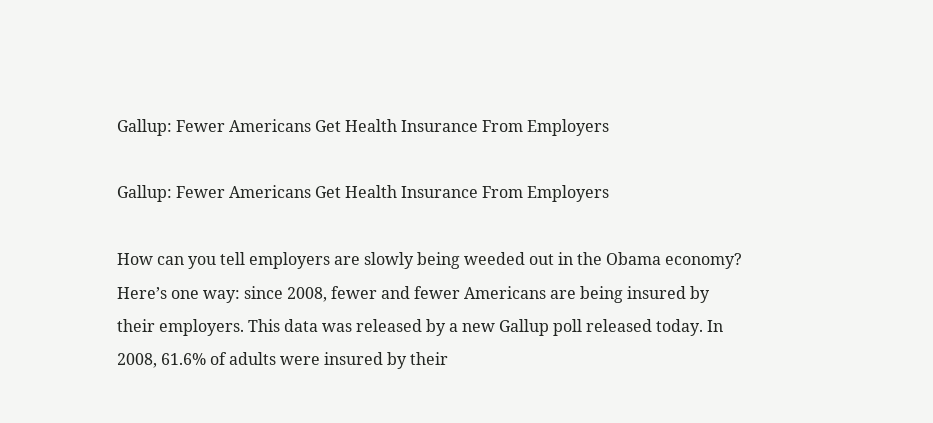Gallup: Fewer Americans Get Health Insurance From Employers

Gallup: Fewer Americans Get Health Insurance From Employers

How can you tell employers are slowly being weeded out in the Obama economy? Here’s one way: since 2008, fewer and fewer Americans are being insured by their employers. This data was released by a new Gallup poll released today. In 2008, 61.6% of adults were insured by their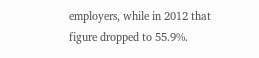employers, while in 2012 that figure dropped to 55.9%.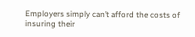Employers simply can’t afford the costs of insuring their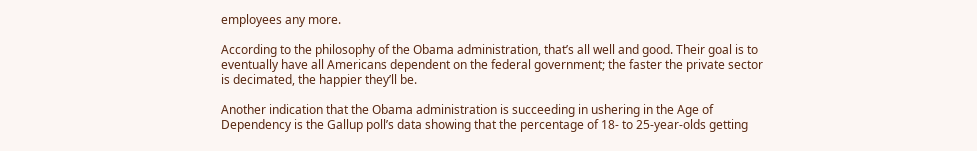employees any more.

According to the philosophy of the Obama administration, that’s all well and good. Their goal is to eventually have all Americans dependent on the federal government; the faster the private sector is decimated, the happier they’ll be.

Another indication that the Obama administration is succeeding in ushering in the Age of Dependency is the Gallup poll’s data showing that the percentage of 18- to 25-year-olds getting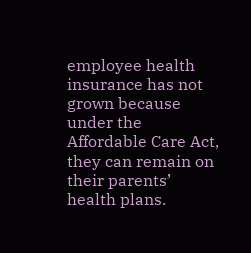employee health insurance has not grown because under the Affordable Care Act, they can remain on their parents’ health plans.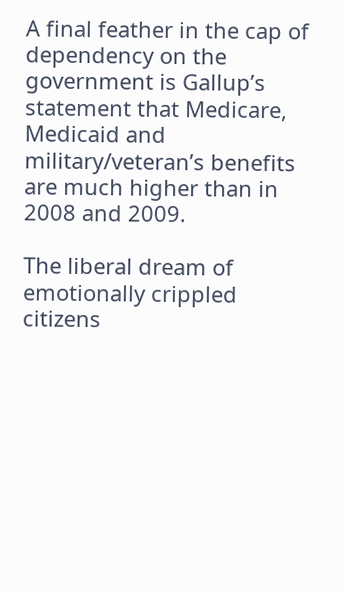A final feather in the cap of dependency on the government is Gallup’s statement that Medicare, Medicaid and military/veteran’s benefits are much higher than in 2008 and 2009.

The liberal dream of emotionally crippled citizens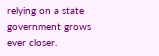relying on a state government grows ever closer.